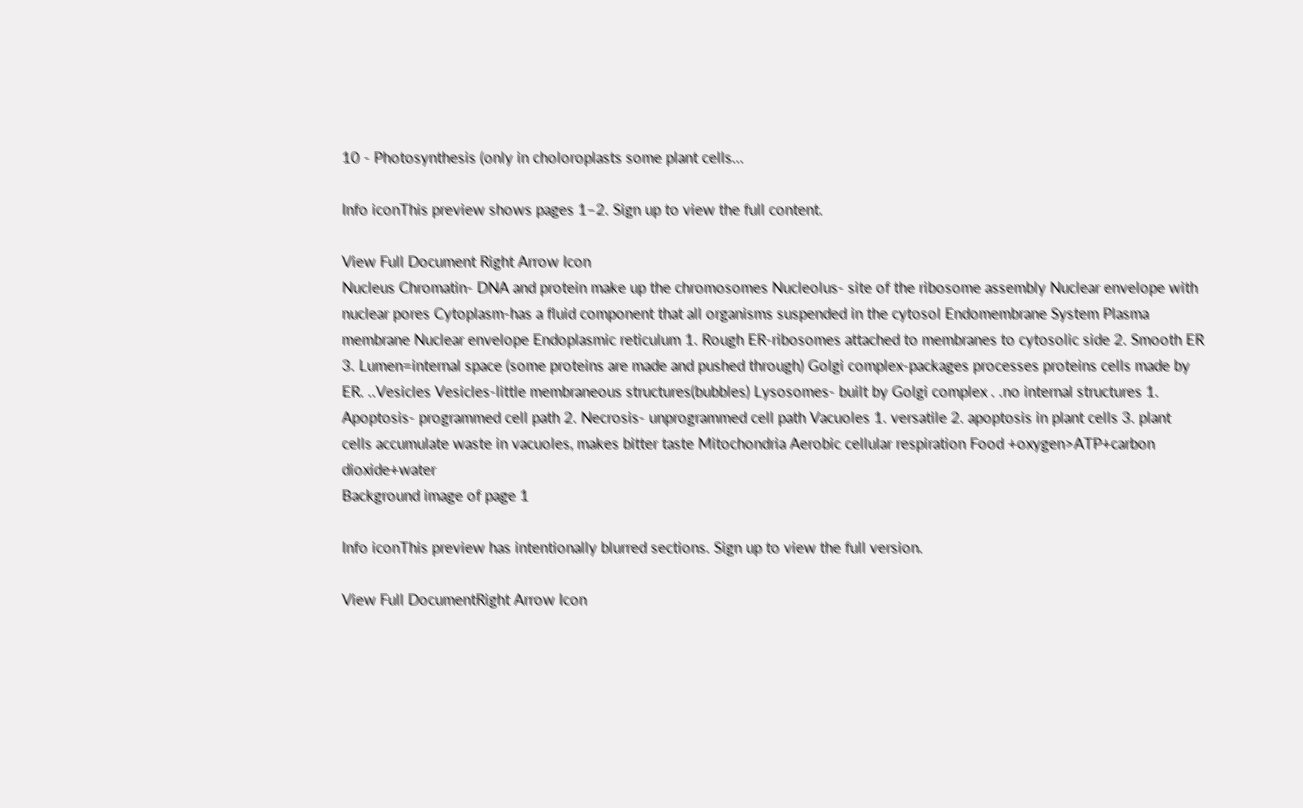10 - Photosynthesis (only in choloroplasts some plant cells...

Info iconThis preview shows pages 1–2. Sign up to view the full content.

View Full Document Right Arrow Icon
Nucleus Chromatin- DNA and protein make up the chromosomes Nucleolus- site of the ribosome assembly Nuclear envelope with nuclear pores Cytoplasm-has a fluid component that all organisms suspended in the cytosol Endomembrane System Plasma membrane Nuclear envelope Endoplasmic reticulum 1. Rough ER-ribosomes attached to membranes to cytosolic side 2. Smooth ER 3. Lumen=internal space (some proteins are made and pushed through) Golgi complex-packages processes proteins cells made by ER. ..Vesicles Vesicles-little membraneous structures(bubbles) Lysosomes- built by Golgi complex . .no internal structures 1. Apoptosis- programmed cell path 2. Necrosis- unprogrammed cell path Vacuoles 1. versatile 2. apoptosis in plant cells 3. plant cells accumulate waste in vacuoles, makes bitter taste Mitochondria Aerobic cellular respiration Food +oxygen>ATP+carbon dioxide+water
Background image of page 1

Info iconThis preview has intentionally blurred sections. Sign up to view the full version.

View Full DocumentRight Arrow Icon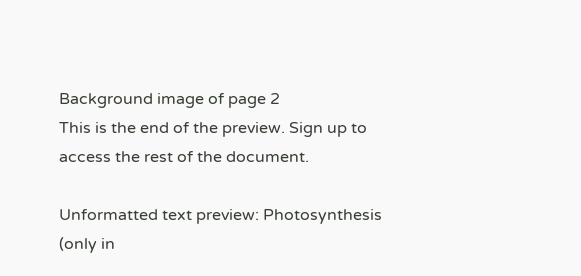Background image of page 2
This is the end of the preview. Sign up to access the rest of the document.

Unformatted text preview: Photosynthesis (only in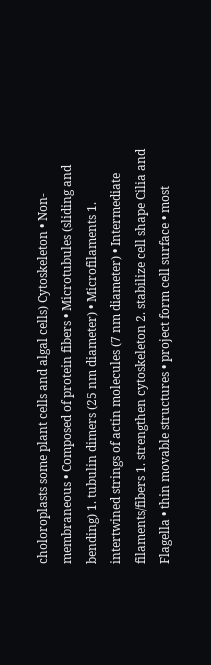choloroplasts some plant cells and algal cells) Cytoskeleton • Non-membraneous • Composed of protein fibers • Microtubules (sliding and bending) 1. tubulin dimers (25 nm diameter) • Microfilaments 1. intertwined strings of actin molecules (7 nm diameter) • Intermediate filaments/fibers 1. strengthen cytoskeleton 2. stabilize cell shape Cilia and Flagella • thin movable structures • project form cell surface • most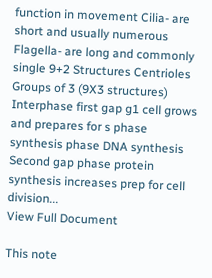function in movement Cilia- are short and usually numerous Flagella- are long and commonly single 9+2 Structures Centrioles Groups of 3 (9X3 structures) Interphase first gap g1 cell grows and prepares for s phase synthesis phase DNA synthesis Second gap phase protein synthesis increases prep for cell division...
View Full Document

This note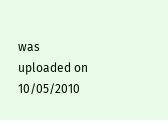was uploaded on 10/05/2010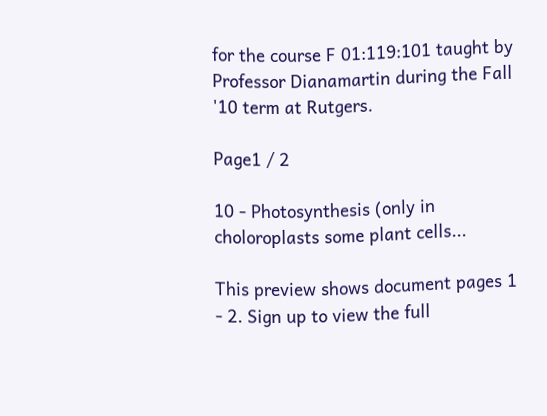for the course F 01:119:101 taught by Professor Dianamartin during the Fall '10 term at Rutgers.

Page1 / 2

10 - Photosynthesis (only in choloroplasts some plant cells...

This preview shows document pages 1 - 2. Sign up to view the full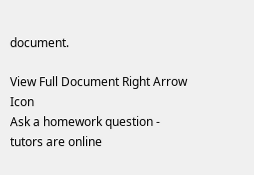document.

View Full Document Right Arrow Icon
Ask a homework question - tutors are online